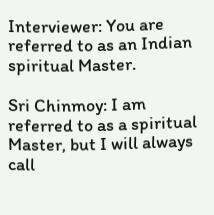Interviewer: You are referred to as an Indian spiritual Master.

Sri Chinmoy: I am referred to as a spiritual Master, but I will always call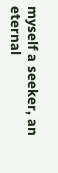myself a seeker, an eternal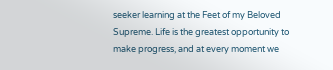seeker learning at the Feet of my Beloved Supreme. Life is the greatest opportunity to make progress, and at every moment we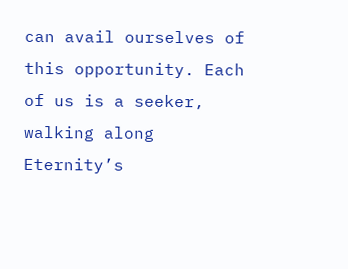can avail ourselves of this opportunity. Each of us is a seeker, walking along Eternity’s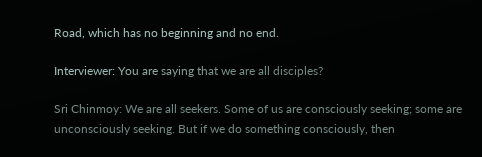Road, which has no beginning and no end.

Interviewer: You are saying that we are all disciples?

Sri Chinmoy: We are all seekers. Some of us are consciously seeking; some are unconsciously seeking. But if we do something consciously, then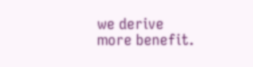we derive more benefit.